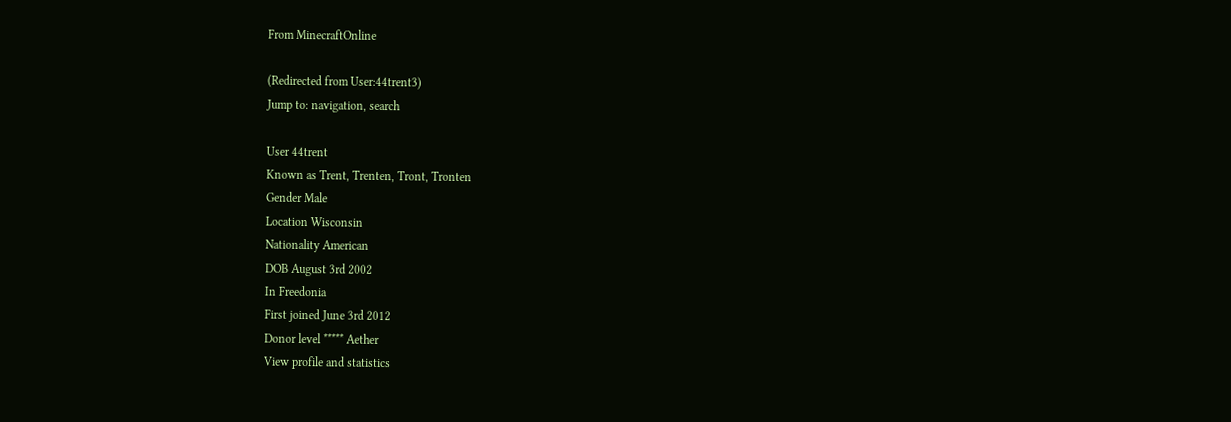From MinecraftOnline

(Redirected from User:44trent3)
Jump to: navigation, search

User 44trent
Known as Trent, Trenten, Tront, Tronten
Gender Male
Location Wisconsin
Nationality American
DOB August 3rd 2002
In Freedonia
First joined June 3rd 2012
Donor level ***** Aether
View profile and statistics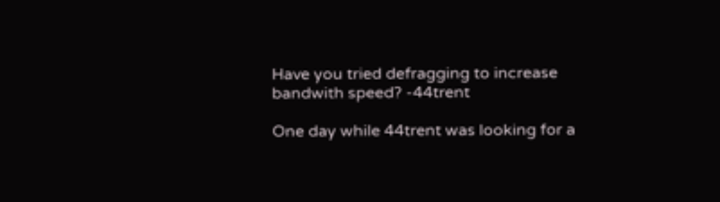Have you tried defragging to increase bandwith speed? -44trent

One day while 44trent was looking for a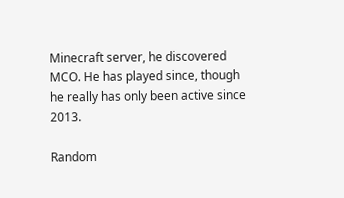Minecraft server, he discovered MCO. He has played since, though he really has only been active since 2013.

Random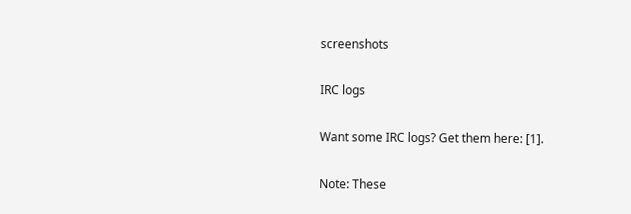screenshots

IRC logs

Want some IRC logs? Get them here: [1].

Note: These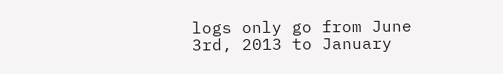logs only go from June 3rd, 2013 to January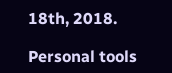18th, 2018.

Personal tools